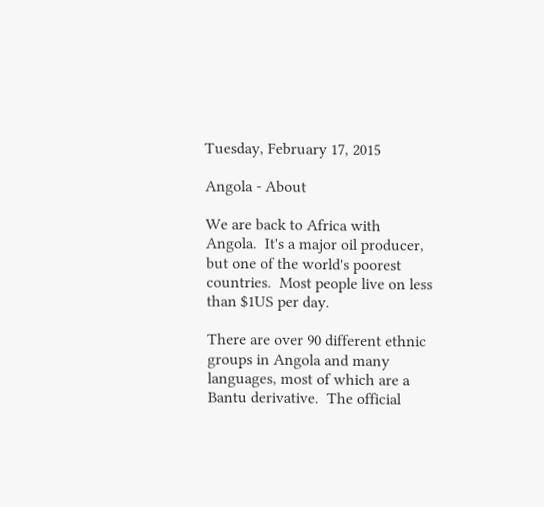Tuesday, February 17, 2015

Angola - About

We are back to Africa with Angola.  It's a major oil producer, but one of the world's poorest countries.  Most people live on less than $1US per day.

There are over 90 different ethnic groups in Angola and many languages, most of which are a Bantu derivative.  The official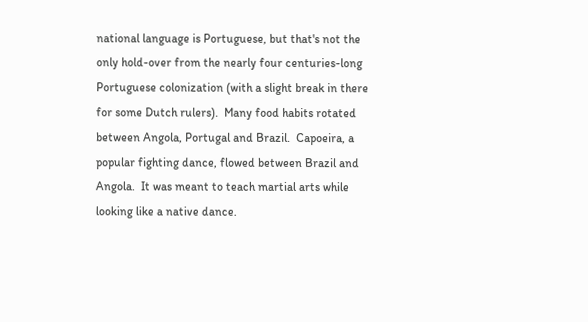national language is Portuguese, but that's not the only hold-over from the nearly four centuries-long Portuguese colonization (with a slight break in there for some Dutch rulers).  Many food habits rotated between Angola, Portugal and Brazil.  Capoeira, a popular fighting dance, flowed between Brazil and Angola.  It was meant to teach martial arts while looking like a native dance.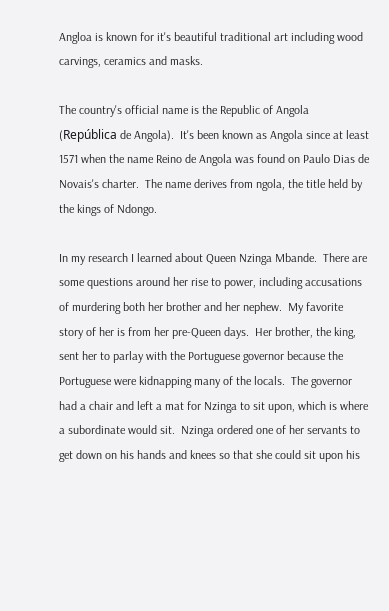Angloa is known for it's beautiful traditional art including wood carvings, ceramics and masks.

The country's official name is the Republic of Angola (República de Angola).  It's been known as Angola since at least 1571 when the name Reino de Angola was found on Paulo Dias de Novais's charter.  The name derives from ngola, the title held by the kings of Ndongo.

In my research I learned about Queen Nzinga Mbande.  There are some questions around her rise to power, including accusations of murdering both her brother and her nephew.  My favorite story of her is from her pre-Queen days.  Her brother, the king, sent her to parlay with the Portuguese governor because the Portuguese were kidnapping many of the locals.  The governor had a chair and left a mat for Nzinga to sit upon, which is where a subordinate would sit.  Nzinga ordered one of her servants to get down on his hands and knees so that she could sit upon his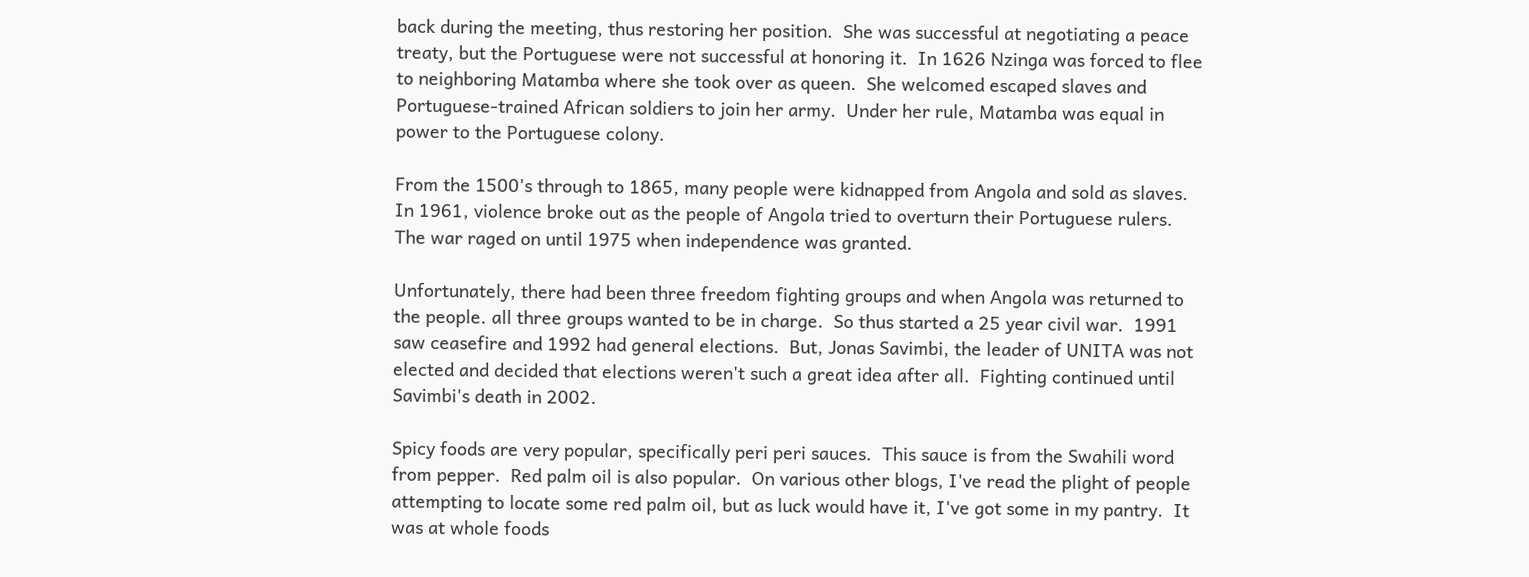back during the meeting, thus restoring her position.  She was successful at negotiating a peace treaty, but the Portuguese were not successful at honoring it.  In 1626 Nzinga was forced to flee to neighboring Matamba where she took over as queen.  She welcomed escaped slaves and Portuguese-trained African soldiers to join her army.  Under her rule, Matamba was equal in power to the Portuguese colony.

From the 1500's through to 1865, many people were kidnapped from Angola and sold as slaves.  In 1961, violence broke out as the people of Angola tried to overturn their Portuguese rulers.  The war raged on until 1975 when independence was granted.

Unfortunately, there had been three freedom fighting groups and when Angola was returned to the people. all three groups wanted to be in charge.  So thus started a 25 year civil war.  1991 saw ceasefire and 1992 had general elections.  But, Jonas Savimbi, the leader of UNITA was not elected and decided that elections weren't such a great idea after all.  Fighting continued until Savimbi's death in 2002.

Spicy foods are very popular, specifically peri peri sauces.  This sauce is from the Swahili word from pepper.  Red palm oil is also popular.  On various other blogs, I've read the plight of people attempting to locate some red palm oil, but as luck would have it, I've got some in my pantry.  It was at whole foods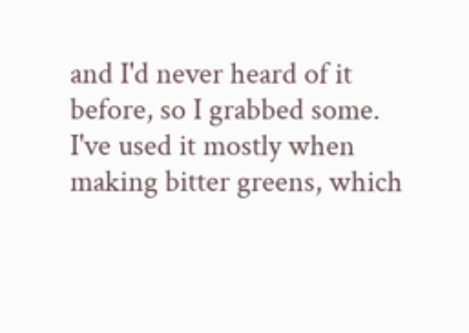and I'd never heard of it before, so I grabbed some.  I've used it mostly when making bitter greens, which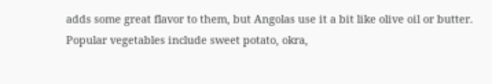adds some great flavor to them, but Angolas use it a bit like olive oil or butter. Popular vegetables include sweet potato, okra,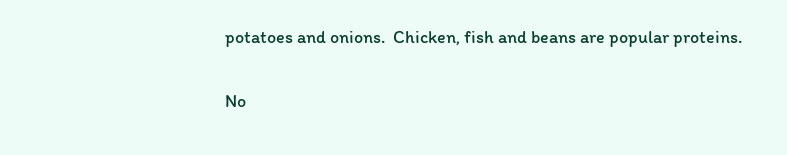potatoes and onions.  Chicken, fish and beans are popular proteins.


No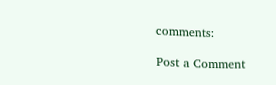comments:

Post a Comment